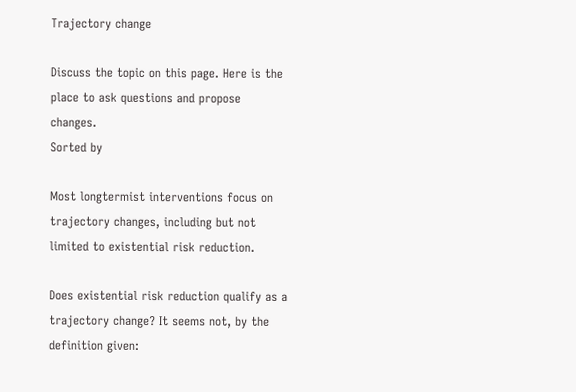Trajectory change

Discuss the topic on this page. Here is the place to ask questions and propose changes.
Sorted by

Most longtermist interventions focus on trajectory changes, including but not limited to existential risk reduction.

Does existential risk reduction qualify as a trajectory change? It seems not, by the definition given: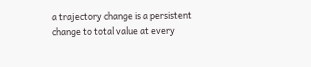a trajectory change is a persistent change to total value at every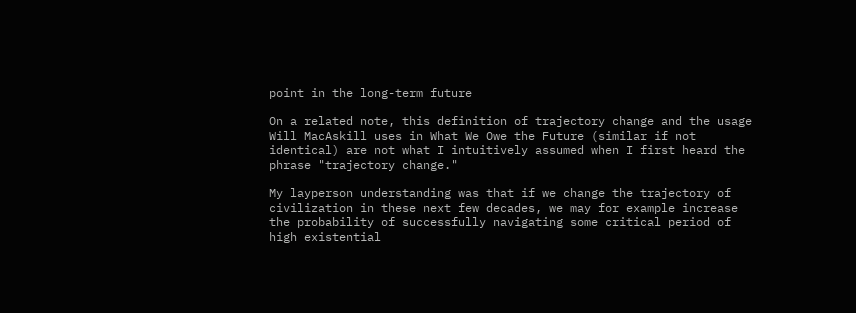point in the long-term future

On a related note, this definition of trajectory change and the usage Will MacAskill uses in What We Owe the Future (similar if not identical) are not what I intuitively assumed when I first heard the phrase "trajectory change."

My layperson understanding was that if we change the trajectory of civilization in these next few decades, we may for example increase the probability of successfully navigating some critical period of high existential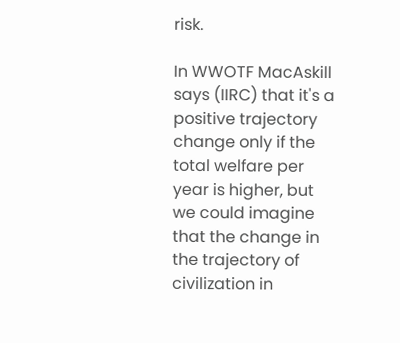risk.

In WWOTF MacAskill says (IIRC) that it's a positive trajectory change only if the total welfare per year is higher, but we could imagine that the change in the trajectory of civilization in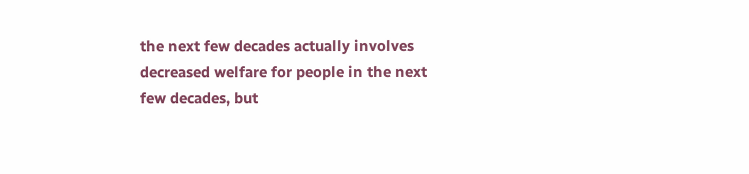the next few decades actually involves decreased welfare for people in the next few decades, but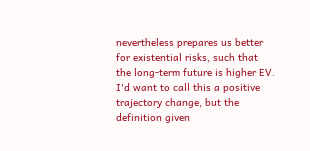nevertheless prepares us better for existential risks, such that the long-term future is higher EV. I'd want to call this a positive trajectory change, but the definition given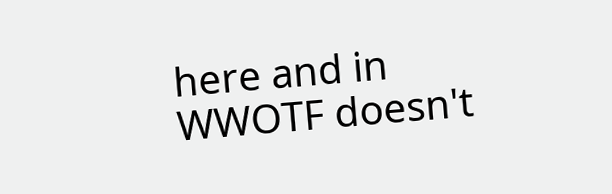here and in WWOTF doesn't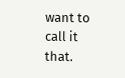want to call it that.